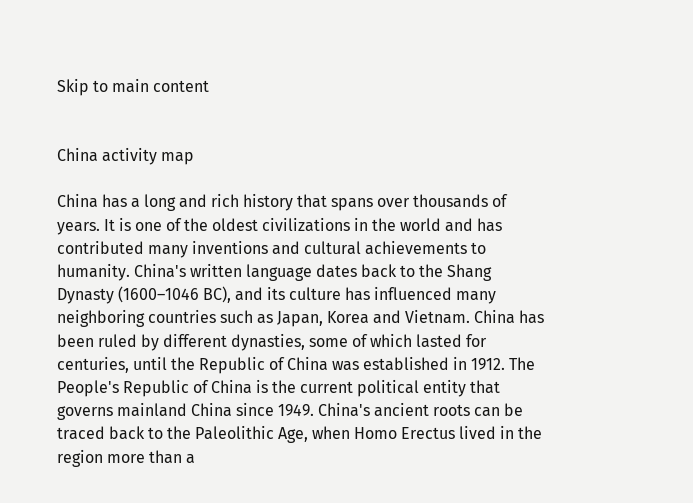Skip to main content


China activity map

China has a long and rich history that spans over thousands of years. It is one of the oldest civilizations in the world and has contributed many inventions and cultural achievements to humanity. China's written language dates back to the Shang Dynasty (1600–1046 BC), and its culture has influenced many neighboring countries such as Japan, Korea and Vietnam. China has been ruled by different dynasties, some of which lasted for centuries, until the Republic of China was established in 1912. The People's Republic of China is the current political entity that governs mainland China since 1949. China's ancient roots can be traced back to the Paleolithic Age, when Homo Erectus lived in the region more than a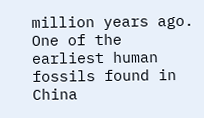million years ago. One of the earliest human fossils found in China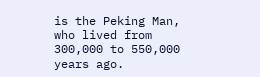is the Peking Man, who lived from 300,000 to 550,000 years ago.